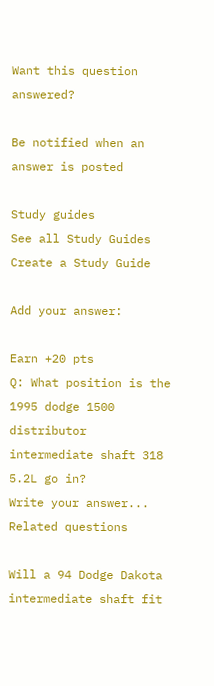Want this question answered?

Be notified when an answer is posted

Study guides
See all Study Guides
Create a Study Guide

Add your answer:

Earn +20 pts
Q: What position is the 1995 dodge 1500 distributor intermediate shaft 318 5.2L go in?
Write your answer...
Related questions

Will a 94 Dodge Dakota intermediate shaft fit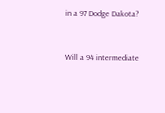in a 97 Dodge Dakota?


Will a 94 intermediate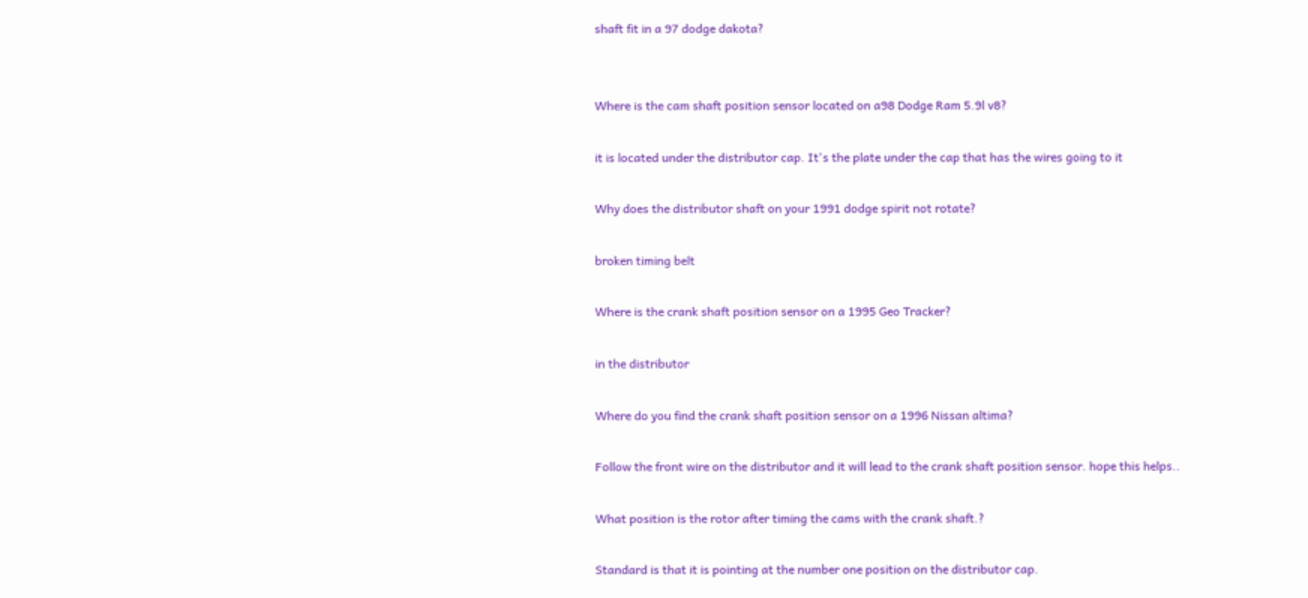shaft fit in a 97 dodge dakota?


Where is the cam shaft position sensor located on a98 Dodge Ram 5.9l v8?

it is located under the distributor cap. It's the plate under the cap that has the wires going to it

Why does the distributor shaft on your 1991 dodge spirit not rotate?

broken timing belt

Where is the crank shaft position sensor on a 1995 Geo Tracker?

in the distributor

Where do you find the crank shaft position sensor on a 1996 Nissan altima?

Follow the front wire on the distributor and it will lead to the crank shaft position sensor. hope this helps..

What position is the rotor after timing the cams with the crank shaft.?

Standard is that it is pointing at the number one position on the distributor cap.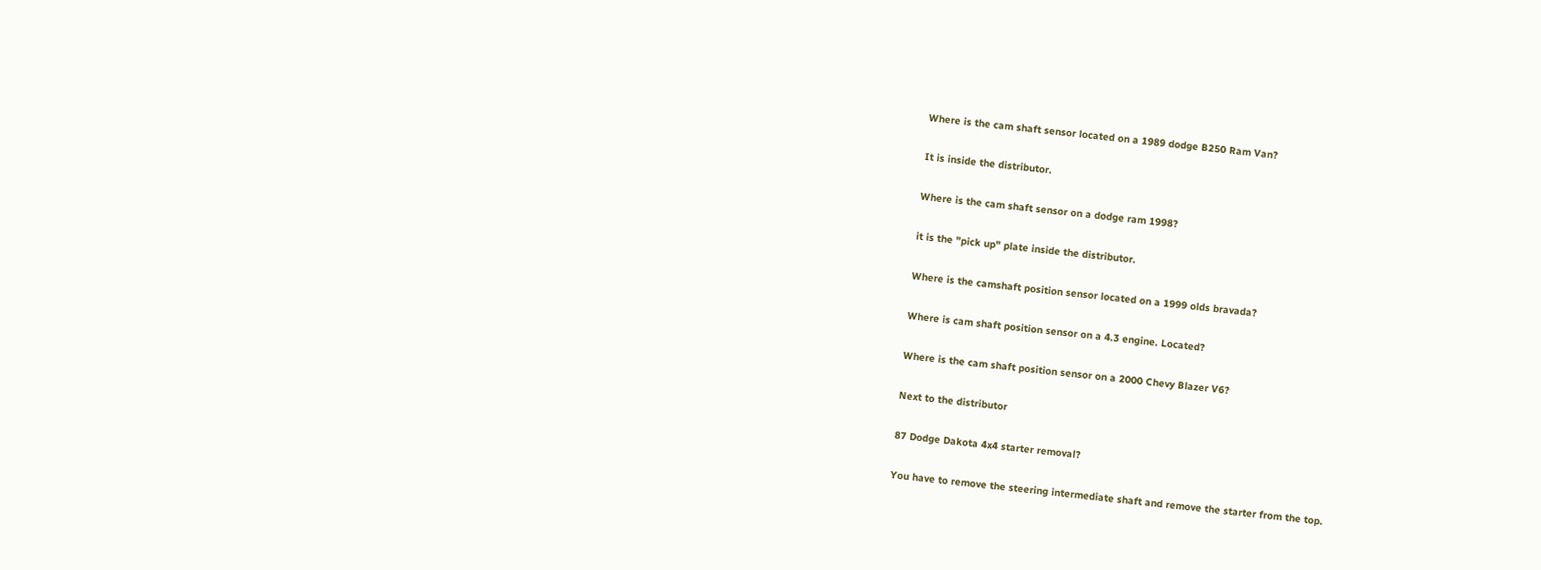Where is the cam shaft sensor located on a 1989 dodge B250 Ram Van?

It is inside the distributor.

Where is the cam shaft sensor on a dodge ram 1998?

it is the "pick up" plate inside the distributor.

Where is the camshaft position sensor located on a 1999 olds bravada?

Where is cam shaft position sensor on a 4.3 engine. Located?

Where is the cam shaft position sensor on a 2000 Chevy Blazer V6?

Next to the distributor

87 Dodge Dakota 4x4 starter removal?

You have to remove the steering intermediate shaft and remove the starter from the top.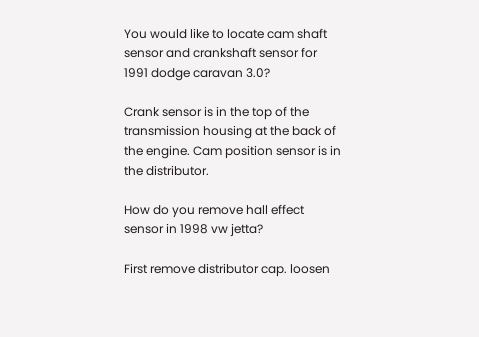You would like to locate cam shaft sensor and crankshaft sensor for 1991 dodge caravan 3.0?

Crank sensor is in the top of the transmission housing at the back of the engine. Cam position sensor is in the distributor.

How do you remove hall effect sensor in 1998 vw jetta?

First remove distributor cap. loosen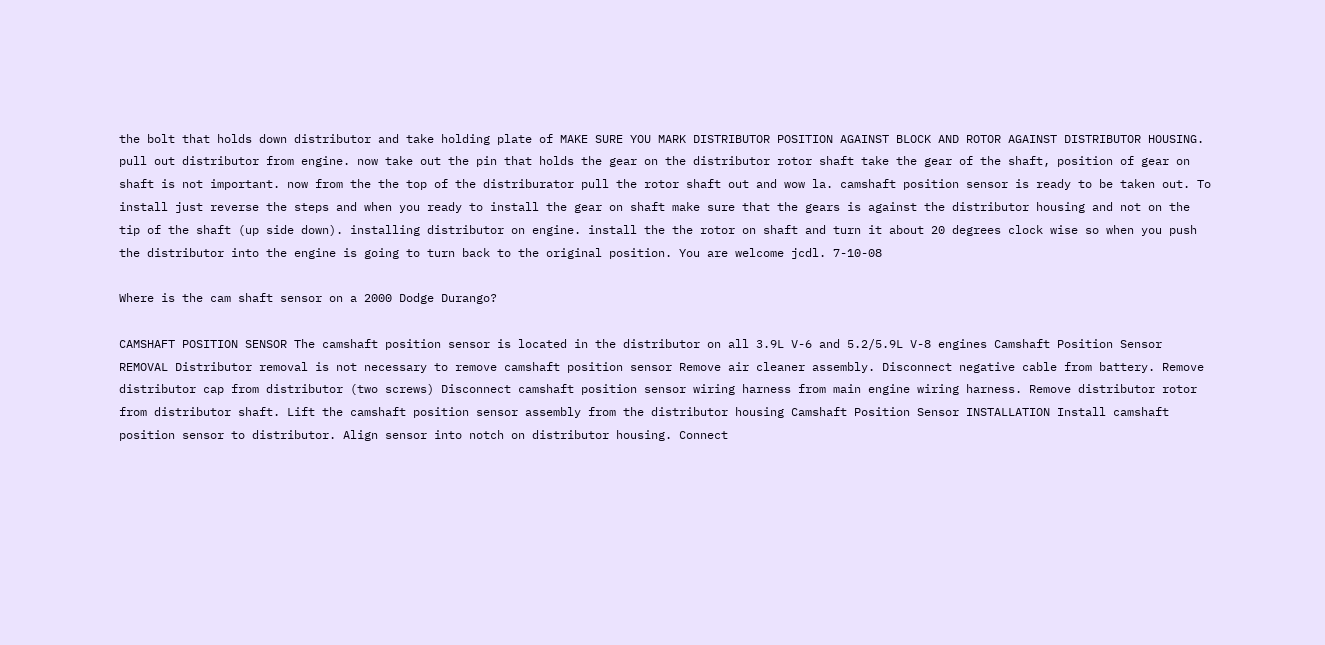the bolt that holds down distributor and take holding plate of MAKE SURE YOU MARK DISTRIBUTOR POSITION AGAINST BLOCK AND ROTOR AGAINST DISTRIBUTOR HOUSING. pull out distributor from engine. now take out the pin that holds the gear on the distributor rotor shaft take the gear of the shaft, position of gear on shaft is not important. now from the the top of the distriburator pull the rotor shaft out and wow la. camshaft position sensor is ready to be taken out. To install just reverse the steps and when you ready to install the gear on shaft make sure that the gears is against the distributor housing and not on the tip of the shaft (up side down). installing distributor on engine. install the the rotor on shaft and turn it about 20 degrees clock wise so when you push the distributor into the engine is going to turn back to the original position. You are welcome jcdl. 7-10-08

Where is the cam shaft sensor on a 2000 Dodge Durango?

CAMSHAFT POSITION SENSOR The camshaft position sensor is located in the distributor on all 3.9L V-6 and 5.2/5.9L V-8 engines Camshaft Position Sensor REMOVAL Distributor removal is not necessary to remove camshaft position sensor Remove air cleaner assembly. Disconnect negative cable from battery. Remove distributor cap from distributor (two screws) Disconnect camshaft position sensor wiring harness from main engine wiring harness. Remove distributor rotor from distributor shaft. Lift the camshaft position sensor assembly from the distributor housing Camshaft Position Sensor INSTALLATION Install camshaft position sensor to distributor. Align sensor into notch on distributor housing. Connect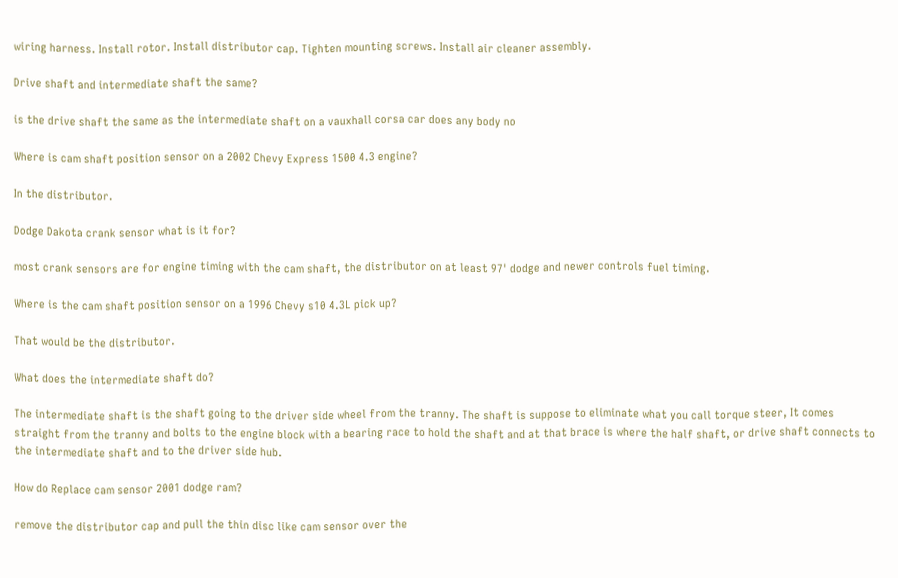wiring harness. Install rotor. Install distributor cap. Tighten mounting screws. Install air cleaner assembly.

Drive shaft and intermediate shaft the same?

is the drive shaft the same as the intermediate shaft on a vauxhall corsa car does any body no

Where is cam shaft position sensor on a 2002 Chevy Express 1500 4.3 engine?

In the distributor.

Dodge Dakota crank sensor what is it for?

most crank sensors are for engine timing with the cam shaft, the distributor on at least 97' dodge and newer controls fuel timing.

Where is the cam shaft position sensor on a 1996 Chevy s10 4.3L pick up?

That would be the distributor.

What does the intermediate shaft do?

The intermediate shaft is the shaft going to the driver side wheel from the tranny. The shaft is suppose to eliminate what you call torque steer, It comes straight from the tranny and bolts to the engine block with a bearing race to hold the shaft and at that brace is where the half shaft, or drive shaft connects to the intermediate shaft and to the driver side hub.

How do Replace cam sensor 2001 dodge ram?

remove the distributor cap and pull the thin disc like cam sensor over the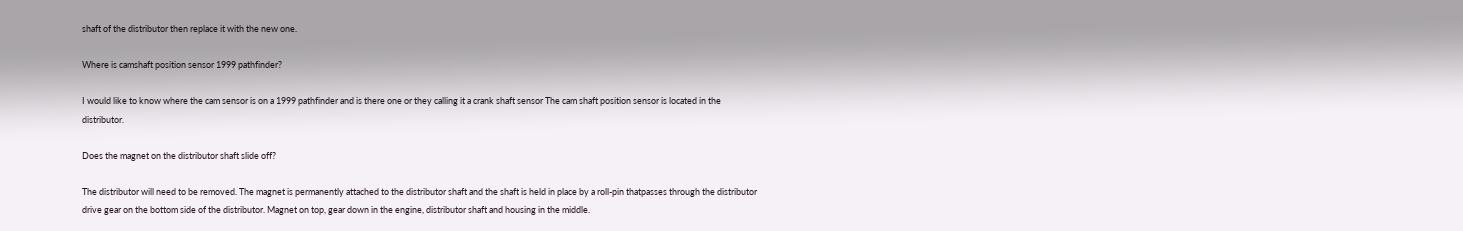shaft of the distributor then replace it with the new one.

Where is camshaft position sensor 1999 pathfinder?

I would like to know where the cam sensor is on a 1999 pathfinder and is there one or they calling it a crank shaft sensor The cam shaft position sensor is located in the distributor.

Does the magnet on the distributor shaft slide off?

The distributor will need to be removed. The magnet is permanently attached to the distributor shaft and the shaft is held in place by a roll-pin thatpasses through the distributor drive gear on the bottom side of the distributor. Magnet on top, gear down in the engine, distributor shaft and housing in the middle.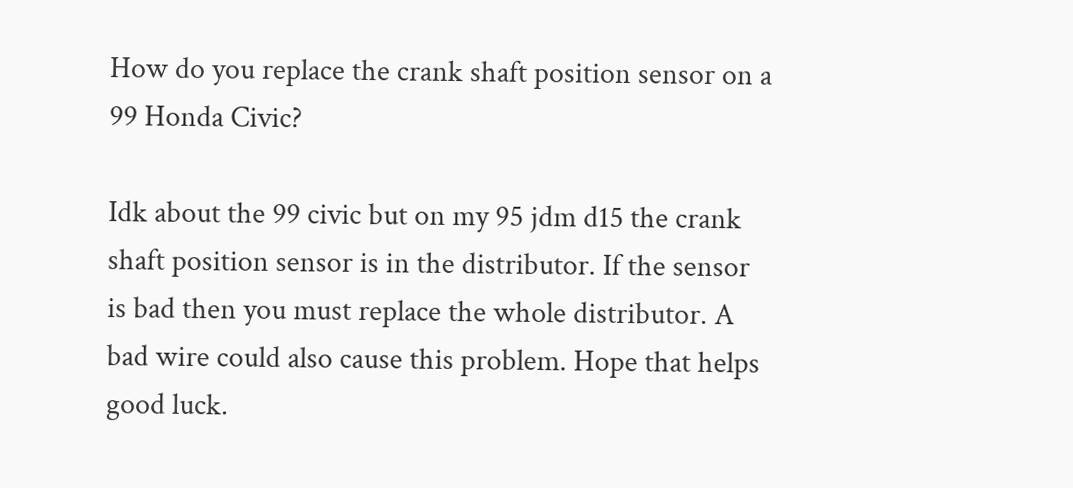How do you replace the crank shaft position sensor on a 99 Honda Civic?

Idk about the 99 civic but on my 95 jdm d15 the crank shaft position sensor is in the distributor. If the sensor is bad then you must replace the whole distributor. A bad wire could also cause this problem. Hope that helps good luck.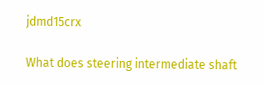jdmd15crx

What does steering intermediate shaft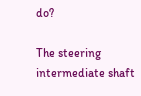do?

The steering intermediate shaft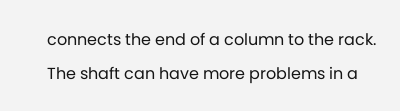connects the end of a column to the rack. The shaft can have more problems in a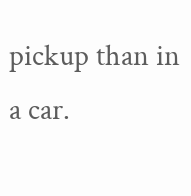pickup than in a car.